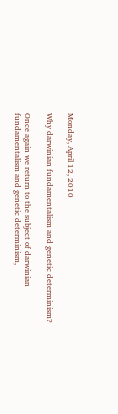Monday, April 12, 2010

Why darwinian fundamentalism and genetic determinism?

Once again we return to the subject of darwinian fundamentalism and genetic determinism,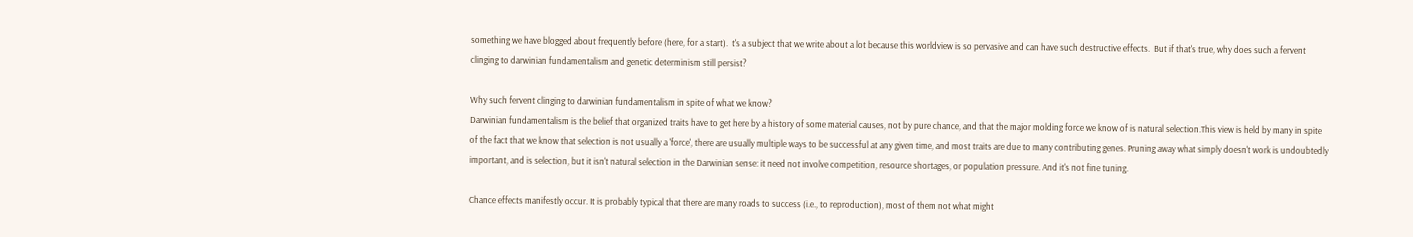something we have blogged about frequently before (here, for a start).  t's a subject that we write about a lot because this worldview is so pervasive and can have such destructive effects.  But if that's true, why does such a fervent clinging to darwinian fundamentalism and genetic determinism still persist?

Why such fervent clinging to darwinian fundamentalism in spite of what we know?
Darwinian fundamentalism is the belief that organized traits have to get here by a history of some material causes, not by pure chance, and that the major molding force we know of is natural selection.This view is held by many in spite of the fact that we know that selection is not usually a 'force', there are usually multiple ways to be successful at any given time, and most traits are due to many contributing genes. Pruning away what simply doesn't work is undoubtedly important, and is selection, but it isn't natural selection in the Darwinian sense: it need not involve competition, resource shortages, or population pressure. And it's not fine tuning.

Chance effects manifestly occur. It is probably typical that there are many roads to success (i.e., to reproduction), most of them not what might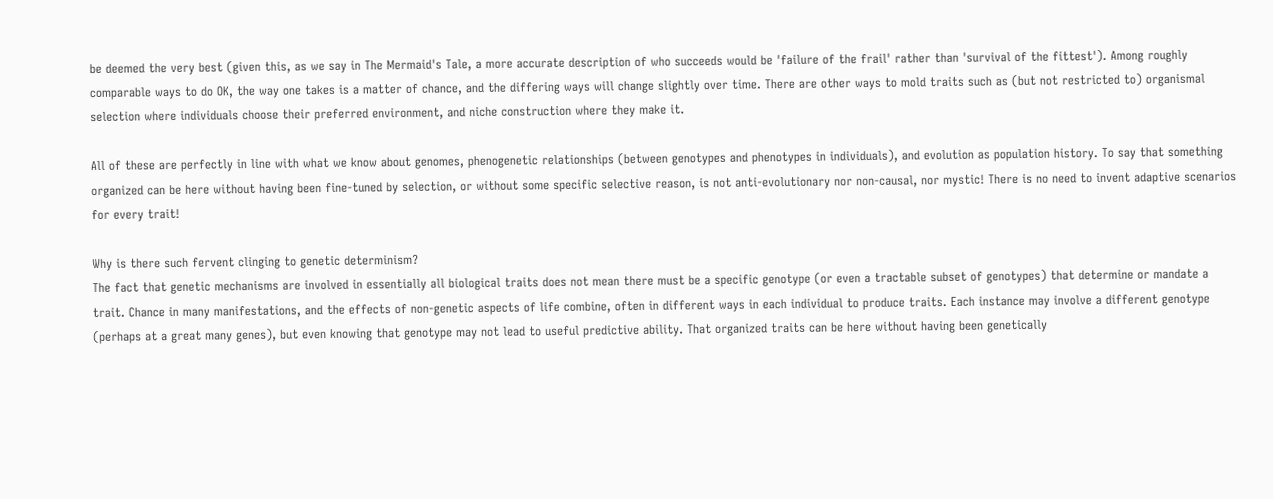be deemed the very best (given this, as we say in The Mermaid's Tale, a more accurate description of who succeeds would be 'failure of the frail' rather than 'survival of the fittest'). Among roughly comparable ways to do OK, the way one takes is a matter of chance, and the differing ways will change slightly over time. There are other ways to mold traits such as (but not restricted to) organismal selection where individuals choose their preferred environment, and niche construction where they make it.

All of these are perfectly in line with what we know about genomes, phenogenetic relationships (between genotypes and phenotypes in individuals), and evolution as population history. To say that something organized can be here without having been fine-tuned by selection, or without some specific selective reason, is not anti-evolutionary nor non-causal, nor mystic! There is no need to invent adaptive scenarios for every trait!

Why is there such fervent clinging to genetic determinism?
The fact that genetic mechanisms are involved in essentially all biological traits does not mean there must be a specific genotype (or even a tractable subset of genotypes) that determine or mandate a trait. Chance in many manifestations, and the effects of non-genetic aspects of life combine, often in different ways in each individual to produce traits. Each instance may involve a different genotype (perhaps at a great many genes), but even knowing that genotype may not lead to useful predictive ability. That organized traits can be here without having been genetically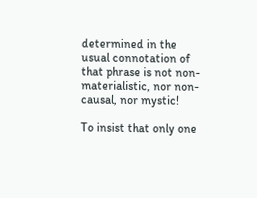determined in the usual connotation of that phrase is not non-materialistic, nor non-causal, nor mystic!

To insist that only one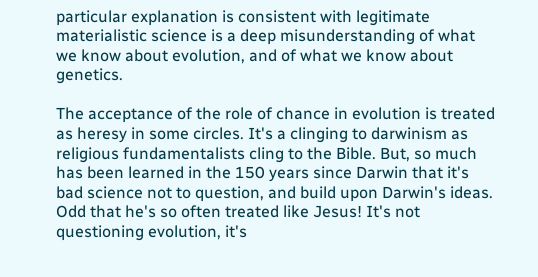particular explanation is consistent with legitimate materialistic science is a deep misunderstanding of what we know about evolution, and of what we know about genetics.

The acceptance of the role of chance in evolution is treated as heresy in some circles. It's a clinging to darwinism as religious fundamentalists cling to the Bible. But, so much has been learned in the 150 years since Darwin that it's bad science not to question, and build upon Darwin's ideas. Odd that he's so often treated like Jesus! It's not questioning evolution, it's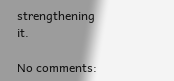strengthening it.

No comments: